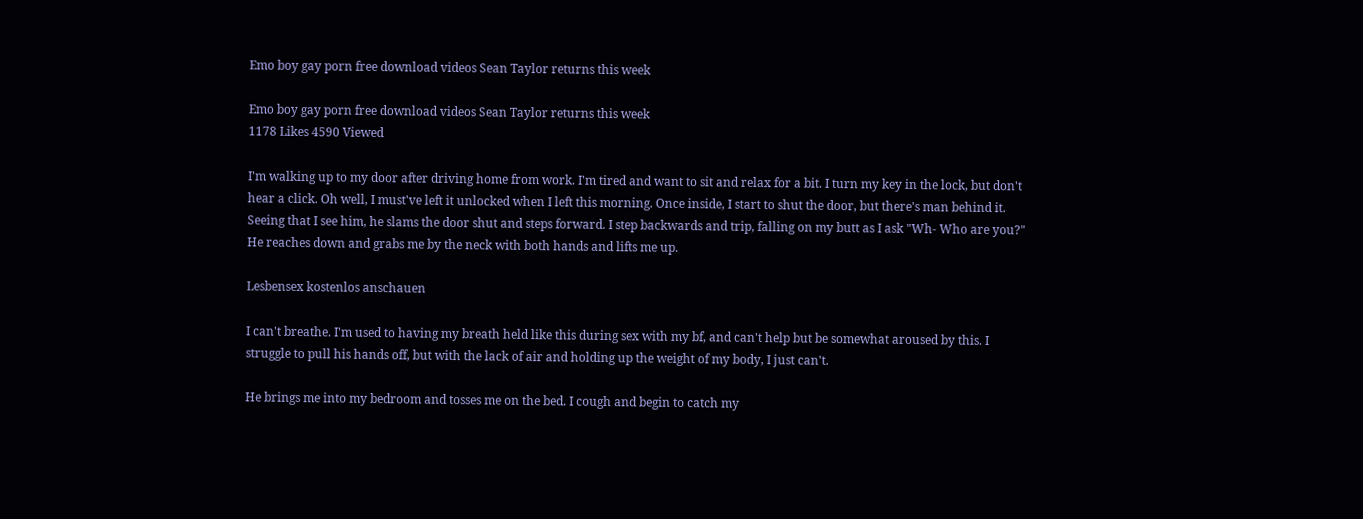Emo boy gay porn free download videos Sean Taylor returns this week

Emo boy gay porn free download videos Sean Taylor returns this week
1178 Likes 4590 Viewed

I'm walking up to my door after driving home from work. I'm tired and want to sit and relax for a bit. I turn my key in the lock, but don't hear a click. Oh well, I must've left it unlocked when I left this morning. Once inside, I start to shut the door, but there's man behind it. Seeing that I see him, he slams the door shut and steps forward. I step backwards and trip, falling on my butt as I ask "Wh- Who are you?" He reaches down and grabs me by the neck with both hands and lifts me up.

Lesbensex kostenlos anschauen

I can't breathe. I'm used to having my breath held like this during sex with my bf, and can't help but be somewhat aroused by this. I struggle to pull his hands off, but with the lack of air and holding up the weight of my body, I just can't.

He brings me into my bedroom and tosses me on the bed. I cough and begin to catch my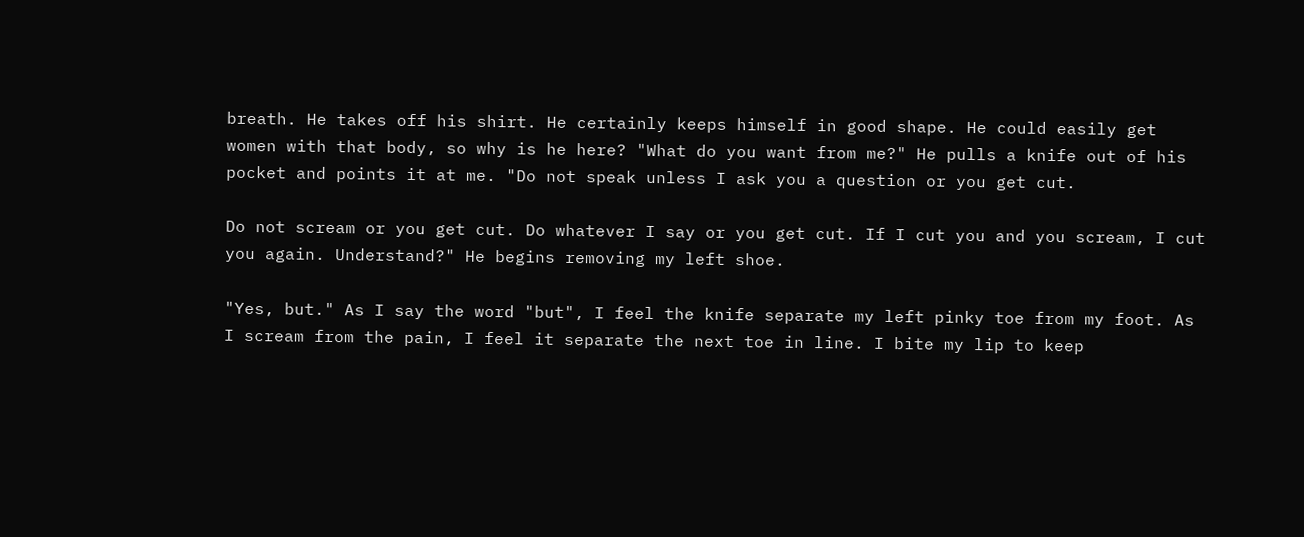breath. He takes off his shirt. He certainly keeps himself in good shape. He could easily get women with that body, so why is he here? "What do you want from me?" He pulls a knife out of his pocket and points it at me. "Do not speak unless I ask you a question or you get cut.

Do not scream or you get cut. Do whatever I say or you get cut. If I cut you and you scream, I cut you again. Understand?" He begins removing my left shoe.

"Yes, but." As I say the word "but", I feel the knife separate my left pinky toe from my foot. As I scream from the pain, I feel it separate the next toe in line. I bite my lip to keep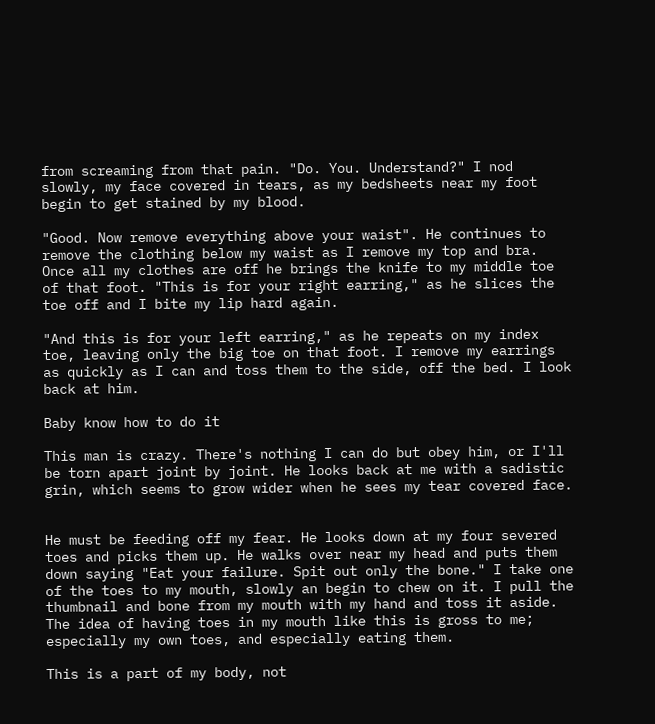from screaming from that pain. "Do. You. Understand?" I nod slowly, my face covered in tears, as my bedsheets near my foot begin to get stained by my blood.

"Good. Now remove everything above your waist". He continues to remove the clothing below my waist as I remove my top and bra. Once all my clothes are off he brings the knife to my middle toe of that foot. "This is for your right earring," as he slices the toe off and I bite my lip hard again.

"And this is for your left earring," as he repeats on my index toe, leaving only the big toe on that foot. I remove my earrings as quickly as I can and toss them to the side, off the bed. I look back at him.

Baby know how to do it

This man is crazy. There's nothing I can do but obey him, or I'll be torn apart joint by joint. He looks back at me with a sadistic grin, which seems to grow wider when he sees my tear covered face.


He must be feeding off my fear. He looks down at my four severed toes and picks them up. He walks over near my head and puts them down saying "Eat your failure. Spit out only the bone." I take one of the toes to my mouth, slowly an begin to chew on it. I pull the thumbnail and bone from my mouth with my hand and toss it aside. The idea of having toes in my mouth like this is gross to me; especially my own toes, and especially eating them.

This is a part of my body, not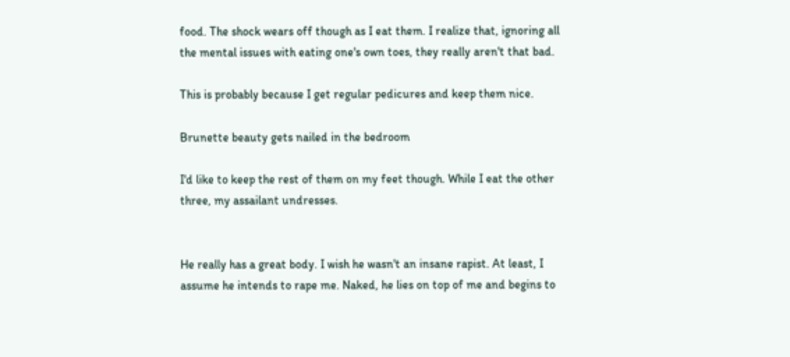food. The shock wears off though as I eat them. I realize that, ignoring all the mental issues with eating one's own toes, they really aren't that bad.

This is probably because I get regular pedicures and keep them nice.

Brunette beauty gets nailed in the bedroom

I'd like to keep the rest of them on my feet though. While I eat the other three, my assailant undresses.


He really has a great body. I wish he wasn't an insane rapist. At least, I assume he intends to rape me. Naked, he lies on top of me and begins to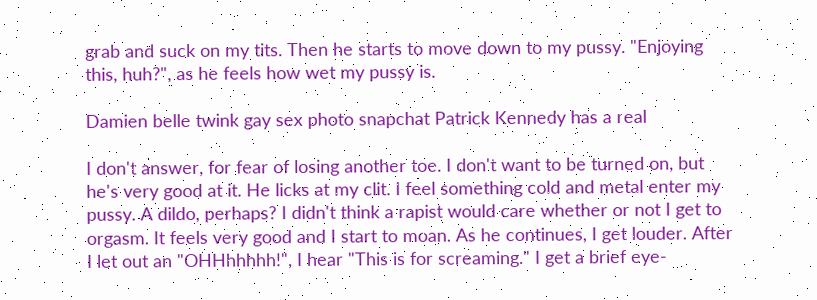grab and suck on my tits. Then he starts to move down to my pussy. "Enjoying this, huh?", as he feels how wet my pussy is.

Damien belle twink gay sex photo snapchat Patrick Kennedy has a real

I don't answer, for fear of losing another toe. I don't want to be turned on, but he's very good at it. He licks at my clit. I feel something cold and metal enter my pussy. A dildo, perhaps? I didn't think a rapist would care whether or not I get to orgasm. It feels very good and I start to moan. As he continues, I get louder. After I let out an "OHHhhhhh!", I hear "This is for screaming." I get a brief eye-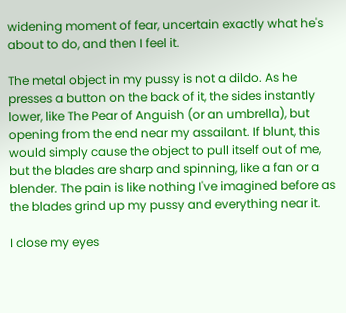widening moment of fear, uncertain exactly what he's about to do, and then I feel it.

The metal object in my pussy is not a dildo. As he presses a button on the back of it, the sides instantly lower, like The Pear of Anguish (or an umbrella), but opening from the end near my assailant. If blunt, this would simply cause the object to pull itself out of me, but the blades are sharp and spinning, like a fan or a blender. The pain is like nothing I've imagined before as the blades grind up my pussy and everything near it.

I close my eyes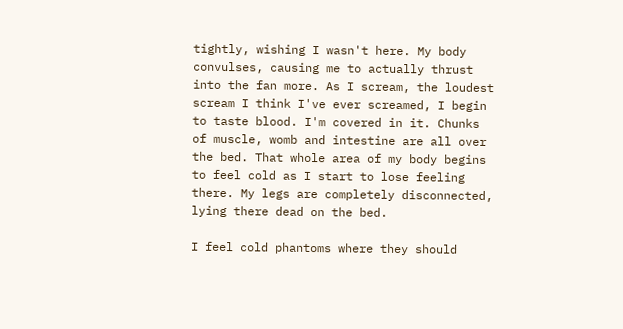tightly, wishing I wasn't here. My body convulses, causing me to actually thrust into the fan more. As I scream, the loudest scream I think I've ever screamed, I begin to taste blood. I'm covered in it. Chunks of muscle, womb and intestine are all over the bed. That whole area of my body begins to feel cold as I start to lose feeling there. My legs are completely disconnected, lying there dead on the bed.

I feel cold phantoms where they should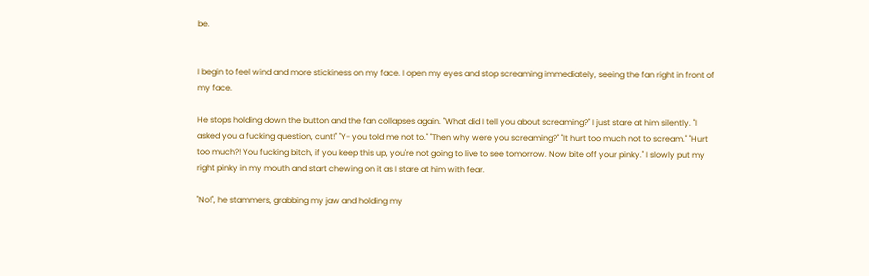be.


I begin to feel wind and more stickiness on my face. I open my eyes and stop screaming immediately, seeing the fan right in front of my face.

He stops holding down the button and the fan collapses again. "What did I tell you about screaming?" I just stare at him silently. "I asked you a fucking question, cunt!" "Y- you told me not to." "Then why were you screaming?" "It hurt too much not to scream." "Hurt too much?! You fucking bitch, if you keep this up, you're not going to live to see tomorrow. Now bite off your pinky." I slowly put my right pinky in my mouth and start chewing on it as I stare at him with fear.

"No!", he stammers, grabbing my jaw and holding my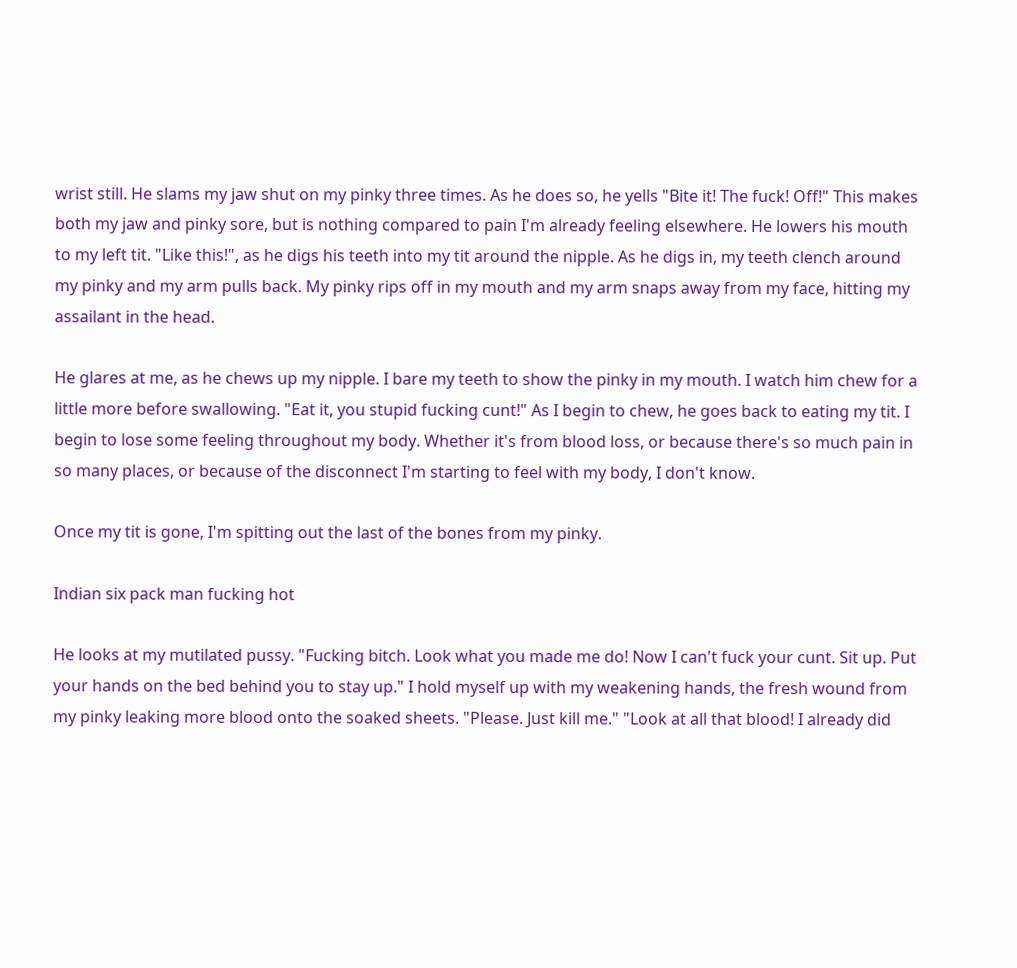wrist still. He slams my jaw shut on my pinky three times. As he does so, he yells "Bite it! The fuck! Off!" This makes both my jaw and pinky sore, but is nothing compared to pain I'm already feeling elsewhere. He lowers his mouth to my left tit. "Like this!", as he digs his teeth into my tit around the nipple. As he digs in, my teeth clench around my pinky and my arm pulls back. My pinky rips off in my mouth and my arm snaps away from my face, hitting my assailant in the head.

He glares at me, as he chews up my nipple. I bare my teeth to show the pinky in my mouth. I watch him chew for a little more before swallowing. "Eat it, you stupid fucking cunt!" As I begin to chew, he goes back to eating my tit. I begin to lose some feeling throughout my body. Whether it's from blood loss, or because there's so much pain in so many places, or because of the disconnect I'm starting to feel with my body, I don't know.

Once my tit is gone, I'm spitting out the last of the bones from my pinky.

Indian six pack man fucking hot

He looks at my mutilated pussy. "Fucking bitch. Look what you made me do! Now I can't fuck your cunt. Sit up. Put your hands on the bed behind you to stay up." I hold myself up with my weakening hands, the fresh wound from my pinky leaking more blood onto the soaked sheets. "Please. Just kill me." "Look at all that blood! I already did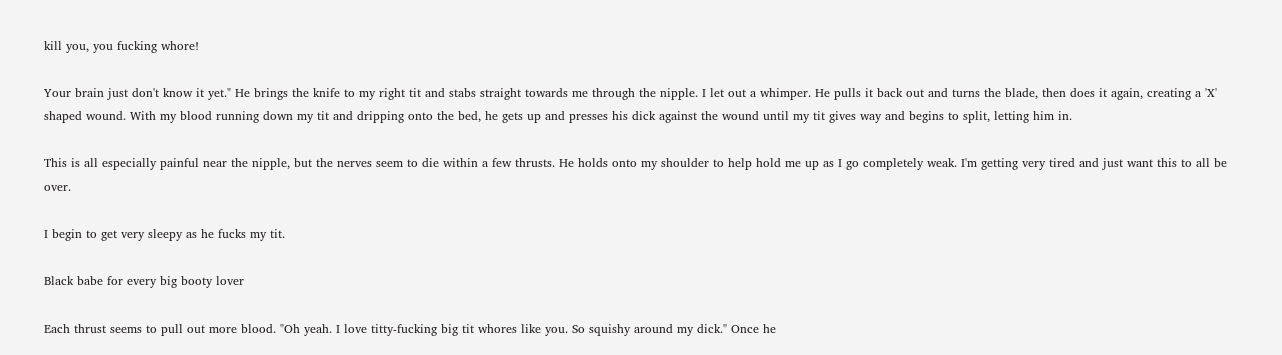kill you, you fucking whore!

Your brain just don't know it yet." He brings the knife to my right tit and stabs straight towards me through the nipple. I let out a whimper. He pulls it back out and turns the blade, then does it again, creating a 'X' shaped wound. With my blood running down my tit and dripping onto the bed, he gets up and presses his dick against the wound until my tit gives way and begins to split, letting him in.

This is all especially painful near the nipple, but the nerves seem to die within a few thrusts. He holds onto my shoulder to help hold me up as I go completely weak. I'm getting very tired and just want this to all be over.

I begin to get very sleepy as he fucks my tit.

Black babe for every big booty lover

Each thrust seems to pull out more blood. "Oh yeah. I love titty-fucking big tit whores like you. So squishy around my dick." Once he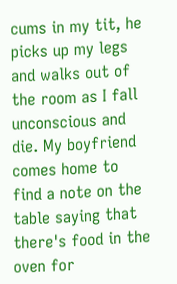cums in my tit, he picks up my legs and walks out of the room as I fall unconscious and die. My boyfriend comes home to find a note on the table saying that there's food in the oven for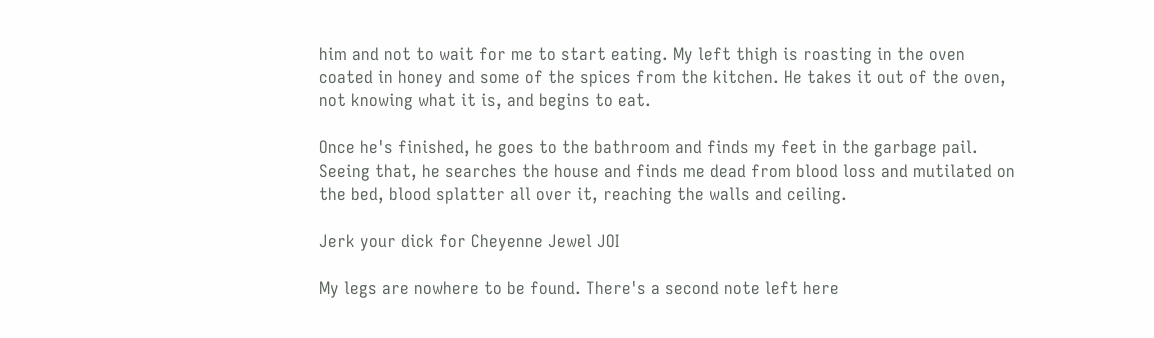him and not to wait for me to start eating. My left thigh is roasting in the oven coated in honey and some of the spices from the kitchen. He takes it out of the oven, not knowing what it is, and begins to eat.

Once he's finished, he goes to the bathroom and finds my feet in the garbage pail. Seeing that, he searches the house and finds me dead from blood loss and mutilated on the bed, blood splatter all over it, reaching the walls and ceiling.

Jerk your dick for Cheyenne Jewel JOI

My legs are nowhere to be found. There's a second note left here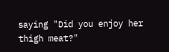saying "Did you enjoy her thigh meat?"